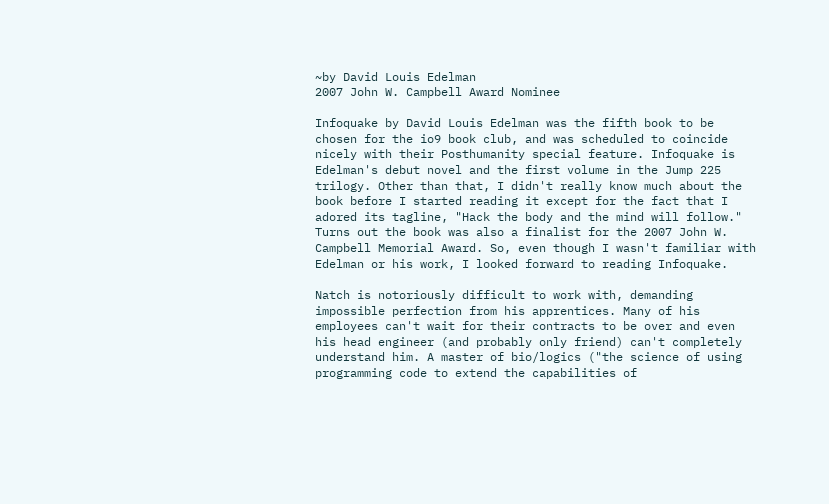~by David Louis Edelman
2007 John W. Campbell Award Nominee

Infoquake by David Louis Edelman was the fifth book to be chosen for the io9 book club, and was scheduled to coincide nicely with their Posthumanity special feature. Infoquake is Edelman's debut novel and the first volume in the Jump 225 trilogy. Other than that, I didn't really know much about the book before I started reading it except for the fact that I adored its tagline, "Hack the body and the mind will follow." Turns out the book was also a finalist for the 2007 John W. Campbell Memorial Award. So, even though I wasn't familiar with Edelman or his work, I looked forward to reading Infoquake.

Natch is notoriously difficult to work with, demanding impossible perfection from his apprentices. Many of his employees can't wait for their contracts to be over and even his head engineer (and probably only friend) can't completely understand him. A master of bio/logics ("the science of using programming code to extend the capabilities of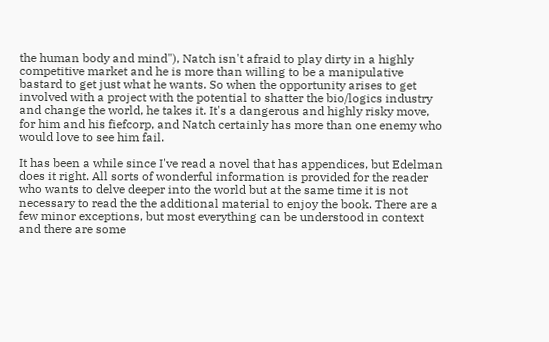the human body and mind"), Natch isn't afraid to play dirty in a highly competitive market and he is more than willing to be a manipulative bastard to get just what he wants. So when the opportunity arises to get involved with a project with the potential to shatter the bio/logics industry and change the world, he takes it. It's a dangerous and highly risky move, for him and his fiefcorp, and Natch certainly has more than one enemy who would love to see him fail.

It has been a while since I've read a novel that has appendices, but Edelman does it right. All sorts of wonderful information is provided for the reader who wants to delve deeper into the world but at the same time it is not necessary to read the the additional material to enjoy the book. There are a few minor exceptions, but most everything can be understood in context and there are some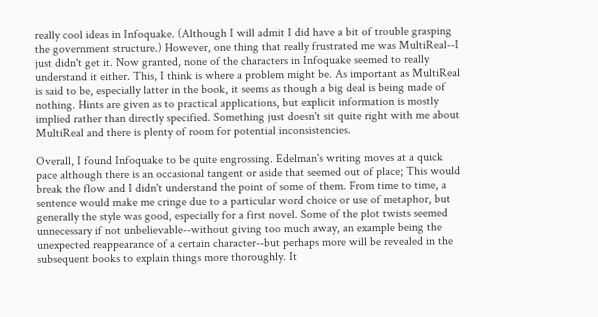really cool ideas in Infoquake. (Although I will admit I did have a bit of trouble grasping the government structure.) However, one thing that really frustrated me was MultiReal--I just didn't get it. Now granted, none of the characters in Infoquake seemed to really understand it either. This, I think is where a problem might be. As important as MultiReal is said to be, especially latter in the book, it seems as though a big deal is being made of nothing. Hints are given as to practical applications, but explicit information is mostly implied rather than directly specified. Something just doesn't sit quite right with me about MultiReal and there is plenty of room for potential inconsistencies.

Overall, I found Infoquake to be quite engrossing. Edelman's writing moves at a quick pace although there is an occasional tangent or aside that seemed out of place; This would break the flow and I didn't understand the point of some of them. From time to time, a sentence would make me cringe due to a particular word choice or use of metaphor, but generally the style was good, especially for a first novel. Some of the plot twists seemed unnecessary if not unbelievable--without giving too much away, an example being the unexpected reappearance of a certain character--but perhaps more will be revealed in the subsequent books to explain things more thoroughly. It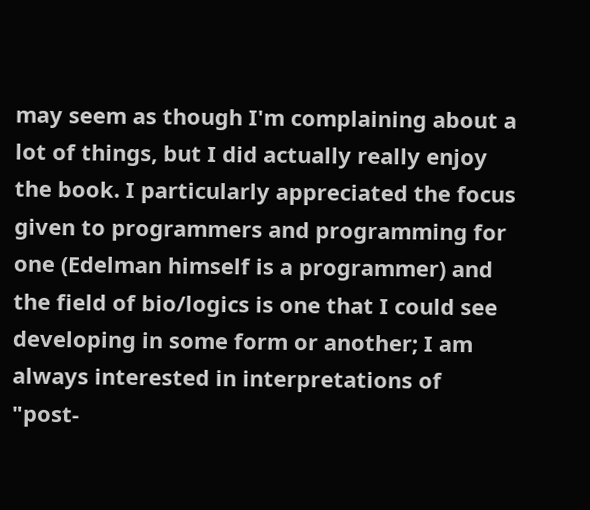may seem as though I'm complaining about a lot of things, but I did actually really enjoy the book. I particularly appreciated the focus given to programmers and programming for one (Edelman himself is a programmer) and the field of bio/logics is one that I could see developing in some form or another; I am always interested in interpretations of "post-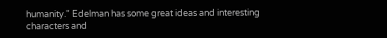humanity." Edelman has some great ideas and interesting characters and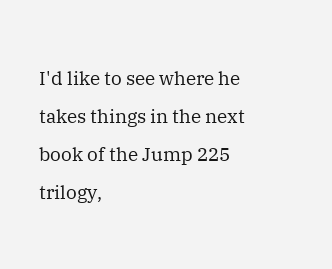I'd like to see where he takes things in the next book of the Jump 225 trilogy,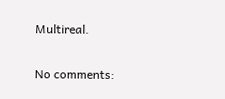Multireal.

No comments: